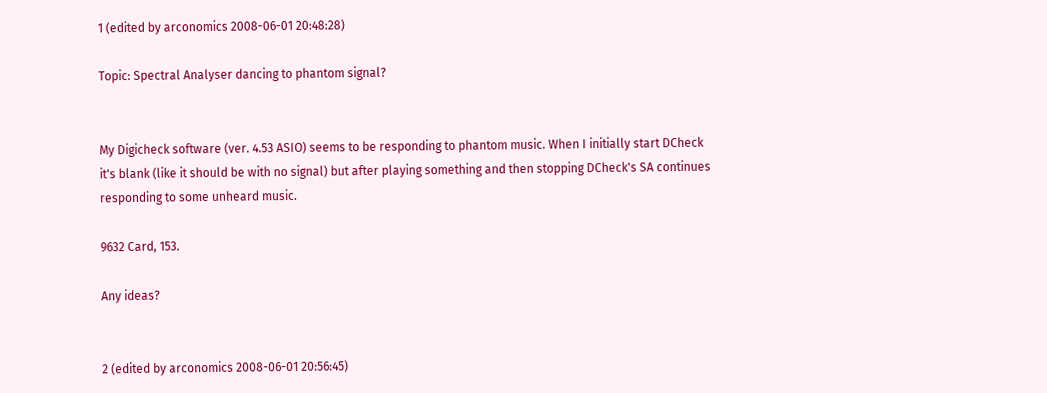1 (edited by arconomics 2008-06-01 20:48:28)

Topic: Spectral Analyser dancing to phantom signal?


My Digicheck software (ver. 4.53 ASIO) seems to be responding to phantom music. When I initially start DCheck it's blank (like it should be with no signal) but after playing something and then stopping DCheck's SA continues responding to some unheard music.

9632 Card, 153.

Any ideas?


2 (edited by arconomics 2008-06-01 20:56:45)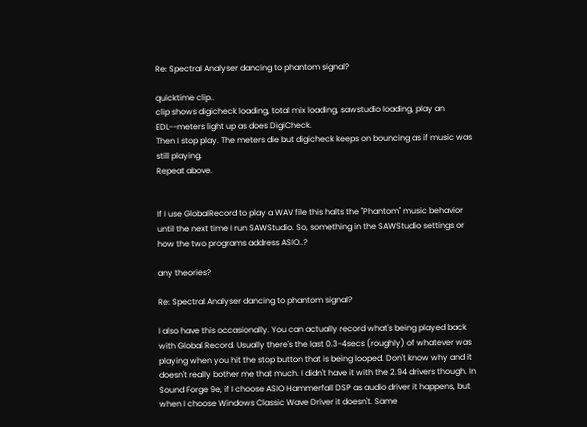Re: Spectral Analyser dancing to phantom signal?

quicktime clip..
clip shows digicheck loading, total mix loading, sawstudio loading, play an EDL--meters light up as does DigiCheck.
Then I stop play. The meters die but digicheck keeps on bouncing as if music was still playing.
Repeat above.


If I use GlobalRecord to play a WAV file this halts the "Phantom" music behavior until the next time I run SAWStudio. So, something in the SAWStudio settings or how the two programs address ASIO..?

any theories?

Re: Spectral Analyser dancing to phantom signal?

I also have this occasionally. You can actually record what's being played back with Global Record. Usually there's the last 0.3-4secs (roughly) of whatever was playing when you hit the stop button that is being looped. Don't know why and it doesn't really bother me that much. I didn't have it with the 2.94 drivers though. In Sound Forge 9e, if I choose ASIO Hammerfall DSP as audio driver it happens, but when I choose Windows Classic Wave Driver it doesn't. Same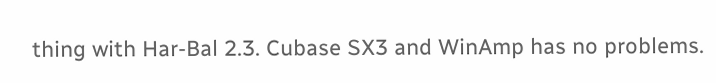thing with Har-Bal 2.3. Cubase SX3 and WinAmp has no problems.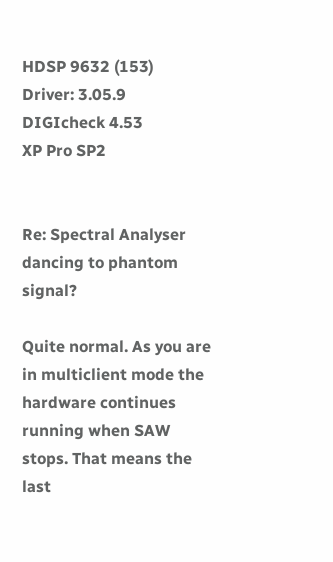HDSP 9632 (153)
Driver: 3.05.9
DIGIcheck 4.53
XP Pro SP2


Re: Spectral Analyser dancing to phantom signal?

Quite normal. As you are in multiclient mode the hardware continues running when SAW stops. That means the last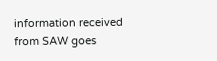information received from SAW goes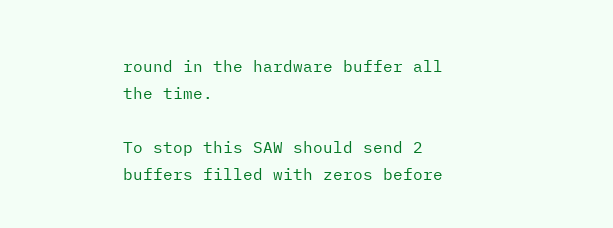round in the hardware buffer all the time.

To stop this SAW should send 2 buffers filled with zeros before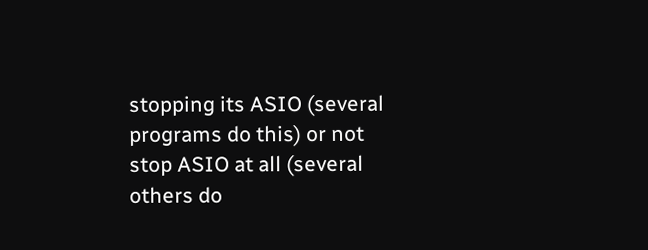stopping its ASIO (several programs do this) or not stop ASIO at all (several others do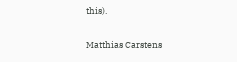this).

Matthias Carstens